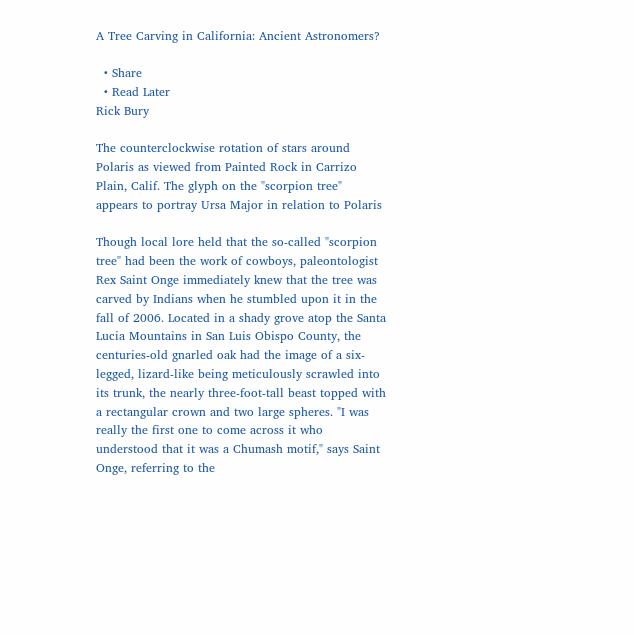A Tree Carving in California: Ancient Astronomers?

  • Share
  • Read Later
Rick Bury

The counterclockwise rotation of stars around Polaris as viewed from Painted Rock in Carrizo Plain, Calif. The glyph on the "scorpion tree" appears to portray Ursa Major in relation to Polaris

Though local lore held that the so-called "scorpion tree" had been the work of cowboys, paleontologist Rex Saint Onge immediately knew that the tree was carved by Indians when he stumbled upon it in the fall of 2006. Located in a shady grove atop the Santa Lucia Mountains in San Luis Obispo County, the centuries-old gnarled oak had the image of a six-legged, lizard-like being meticulously scrawled into its trunk, the nearly three-foot-tall beast topped with a rectangular crown and two large spheres. "I was really the first one to come across it who understood that it was a Chumash motif," says Saint Onge, referring to the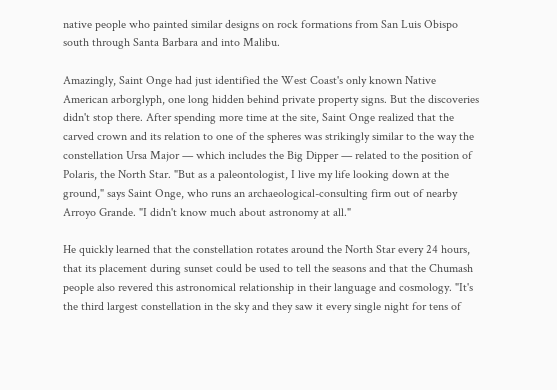native people who painted similar designs on rock formations from San Luis Obispo south through Santa Barbara and into Malibu.

Amazingly, Saint Onge had just identified the West Coast's only known Native American arborglyph, one long hidden behind private property signs. But the discoveries didn't stop there. After spending more time at the site, Saint Onge realized that the carved crown and its relation to one of the spheres was strikingly similar to the way the constellation Ursa Major — which includes the Big Dipper — related to the position of Polaris, the North Star. "But as a paleontologist, I live my life looking down at the ground," says Saint Onge, who runs an archaeological-consulting firm out of nearby Arroyo Grande. "I didn't know much about astronomy at all."

He quickly learned that the constellation rotates around the North Star every 24 hours, that its placement during sunset could be used to tell the seasons and that the Chumash people also revered this astronomical relationship in their language and cosmology. "It's the third largest constellation in the sky and they saw it every single night for tens of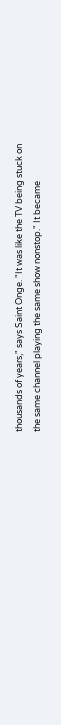thousands of years," says Saint Onge. "It was like the TV being stuck on the same channel playing the same show nonstop." It became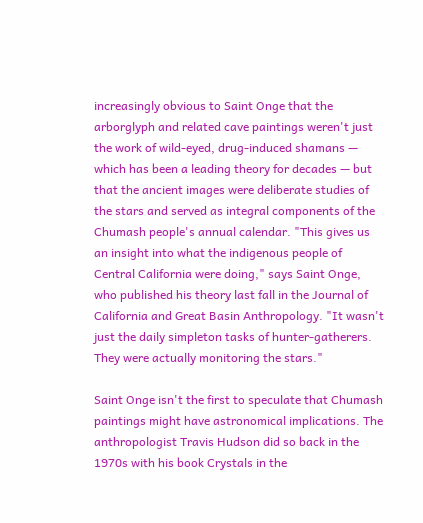increasingly obvious to Saint Onge that the arborglyph and related cave paintings weren't just the work of wild-eyed, drug-induced shamans — which has been a leading theory for decades — but that the ancient images were deliberate studies of the stars and served as integral components of the Chumash people's annual calendar. "This gives us an insight into what the indigenous people of Central California were doing," says Saint Onge, who published his theory last fall in the Journal of California and Great Basin Anthropology. "It wasn't just the daily simpleton tasks of hunter-gatherers. They were actually monitoring the stars."

Saint Onge isn't the first to speculate that Chumash paintings might have astronomical implications. The anthropologist Travis Hudson did so back in the 1970s with his book Crystals in the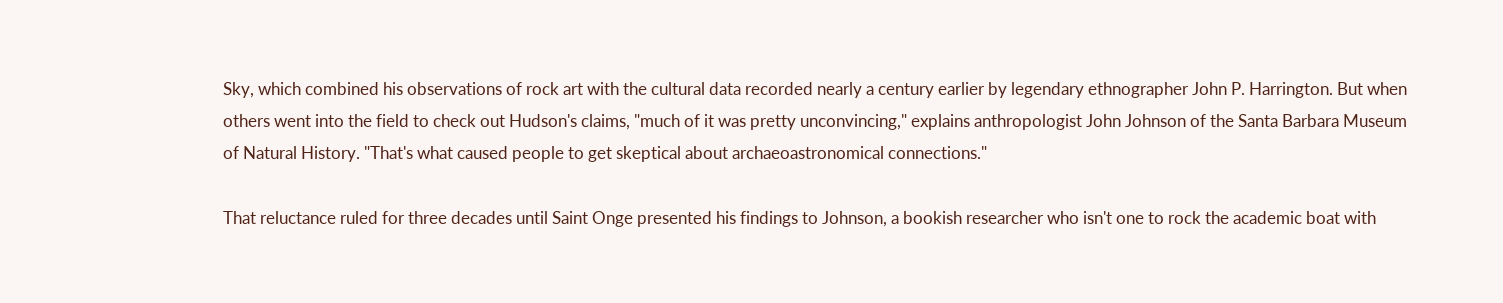Sky, which combined his observations of rock art with the cultural data recorded nearly a century earlier by legendary ethnographer John P. Harrington. But when others went into the field to check out Hudson's claims, "much of it was pretty unconvincing," explains anthropologist John Johnson of the Santa Barbara Museum of Natural History. "That's what caused people to get skeptical about archaeoastronomical connections."

That reluctance ruled for three decades until Saint Onge presented his findings to Johnson, a bookish researcher who isn't one to rock the academic boat with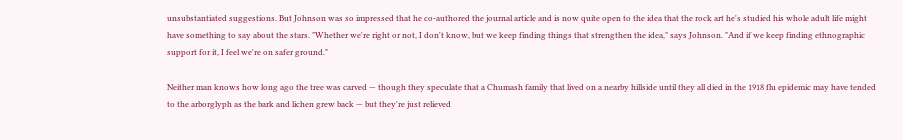unsubstantiated suggestions. But Johnson was so impressed that he co-authored the journal article and is now quite open to the idea that the rock art he's studied his whole adult life might have something to say about the stars. "Whether we're right or not, I don't know, but we keep finding things that strengthen the idea," says Johnson. "And if we keep finding ethnographic support for it, I feel we're on safer ground."

Neither man knows how long ago the tree was carved — though they speculate that a Chumash family that lived on a nearby hillside until they all died in the 1918 flu epidemic may have tended to the arborglyph as the bark and lichen grew back — but they're just relieved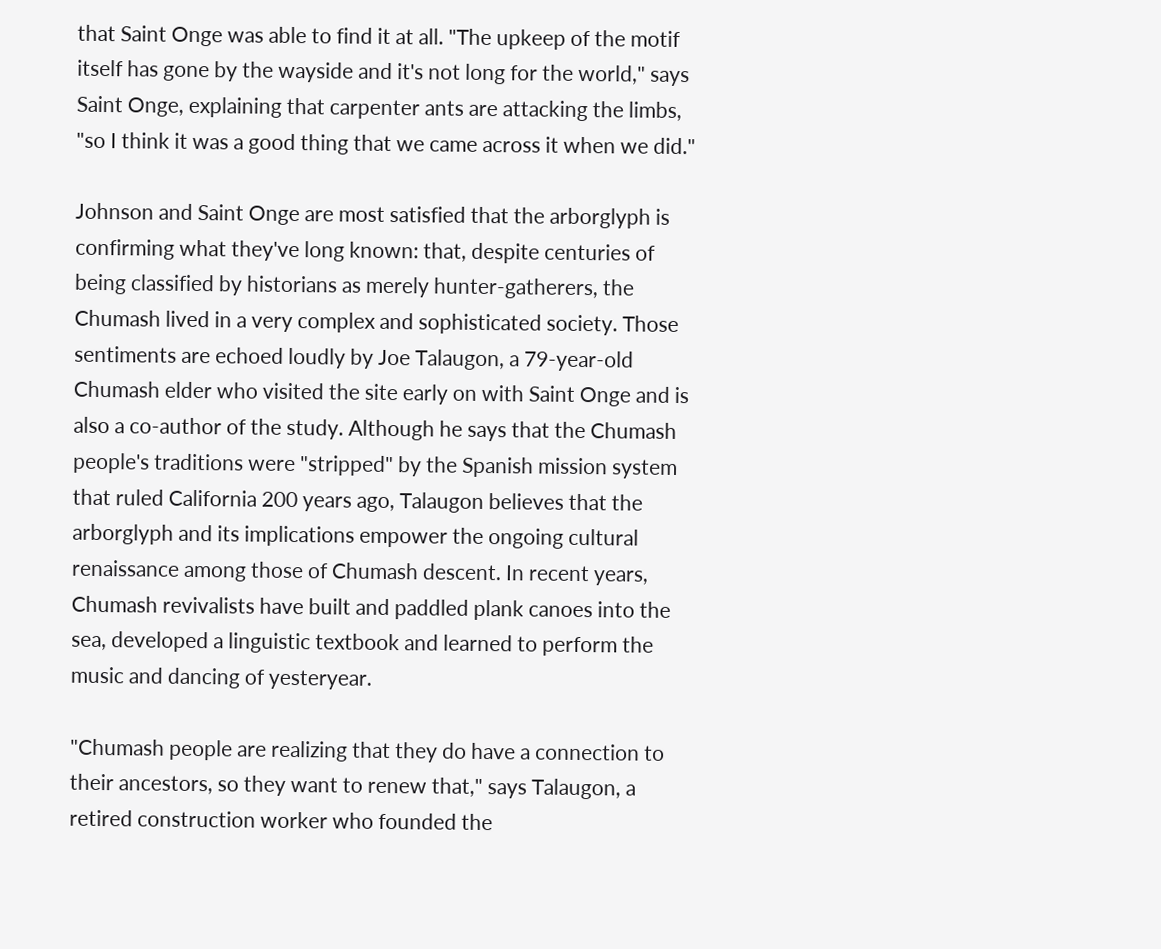that Saint Onge was able to find it at all. "The upkeep of the motif itself has gone by the wayside and it's not long for the world," says Saint Onge, explaining that carpenter ants are attacking the limbs, "so I think it was a good thing that we came across it when we did."

Johnson and Saint Onge are most satisfied that the arborglyph is confirming what they've long known: that, despite centuries of being classified by historians as merely hunter-gatherers, the Chumash lived in a very complex and sophisticated society. Those sentiments are echoed loudly by Joe Talaugon, a 79-year-old Chumash elder who visited the site early on with Saint Onge and is also a co-author of the study. Although he says that the Chumash people's traditions were "stripped" by the Spanish mission system that ruled California 200 years ago, Talaugon believes that the arborglyph and its implications empower the ongoing cultural renaissance among those of Chumash descent. In recent years, Chumash revivalists have built and paddled plank canoes into the sea, developed a linguistic textbook and learned to perform the music and dancing of yesteryear.

"Chumash people are realizing that they do have a connection to their ancestors, so they want to renew that," says Talaugon, a retired construction worker who founded the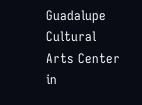Guadalupe Cultural Arts Center in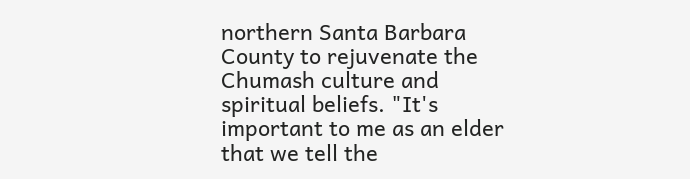northern Santa Barbara County to rejuvenate the Chumash culture and spiritual beliefs. "It's important to me as an elder that we tell the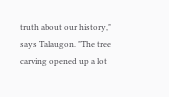truth about our history," says Talaugon. "The tree carving opened up a lot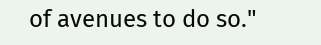of avenues to do so."